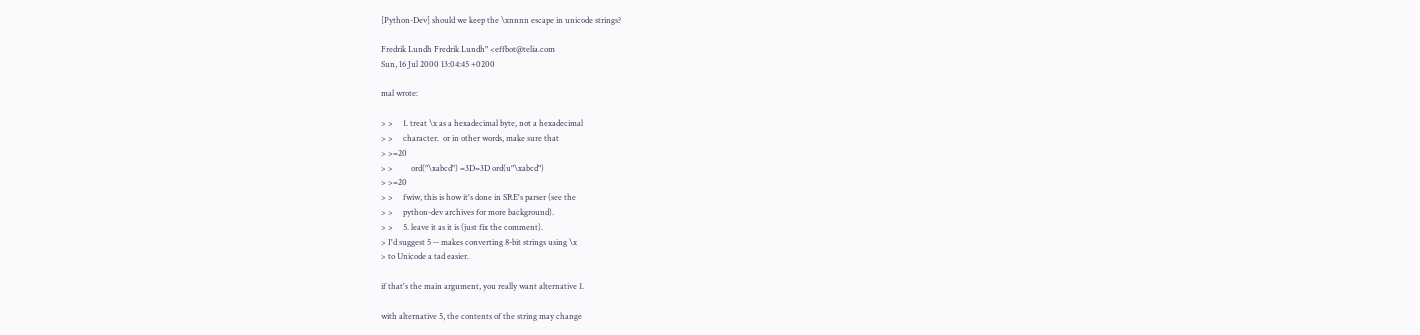[Python-Dev] should we keep the \xnnnn escape in unicode strings?

Fredrik Lundh Fredrik Lundh" <effbot@telia.com
Sun, 16 Jul 2000 13:04:45 +0200

mal wrote:

> >     1. treat \x as a hexadecimal byte, not a hexadecimal
> >     character.  or in other words, make sure that
> >=20
> >         ord("\xabcd") =3D=3D ord(u"\xabcd")
> >=20
> >     fwiw, this is how it's done in SRE's parser (see the
> >     python-dev archives for more background).
> >     5. leave it as it is (just fix the comment).
> I'd suggest 5 -- makes converting 8-bit strings using \x
> to Unicode a tad easier.

if that's the main argument, you really want alternative 1.

with alternative 5, the contents of the string may change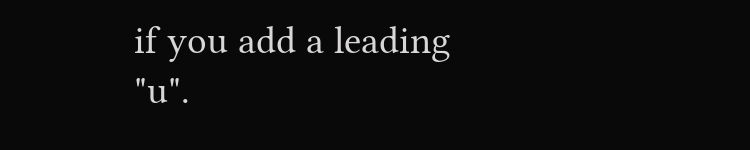if you add a leading "u".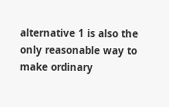alternative 1 is also the only reasonable way to make ordinary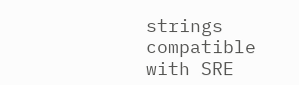strings compatible with SRE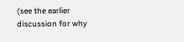(see the earlier discussion for why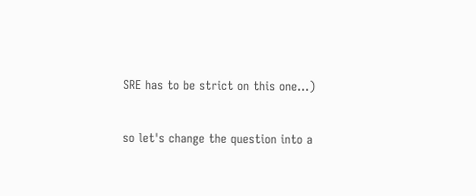SRE has to be strict on this one...)

so let's change the question into a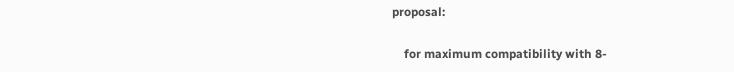proposal:

    for maximum compatibility with 8-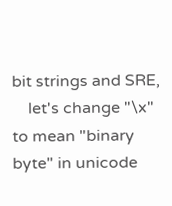bit strings and SRE,
    let's change "\x" to mean "binary byte" in unicode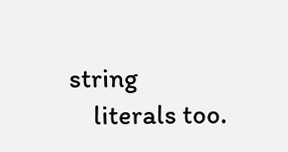string
    literals too.